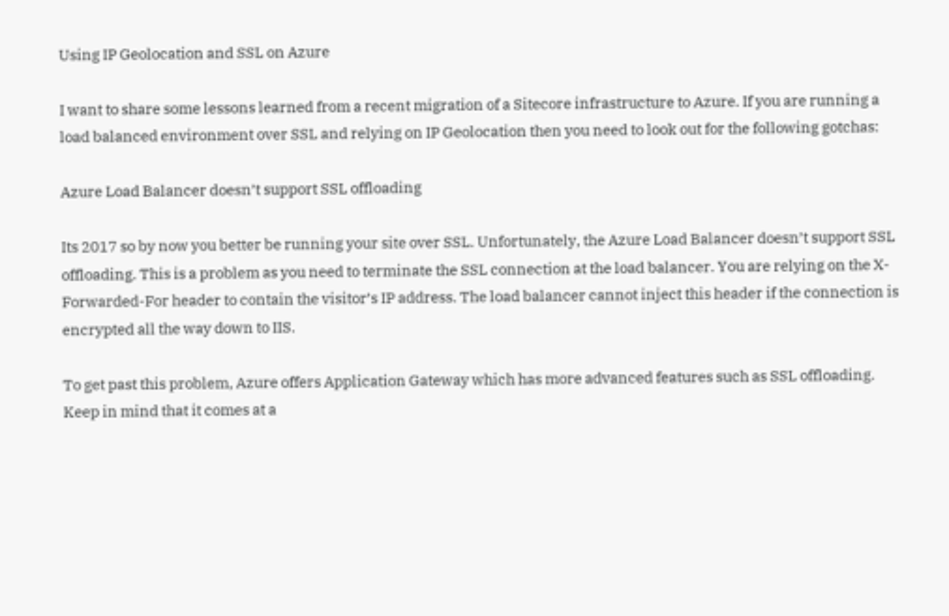Using IP Geolocation and SSL on Azure

I want to share some lessons learned from a recent migration of a Sitecore infrastructure to Azure. If you are running a load balanced environment over SSL and relying on IP Geolocation then you need to look out for the following gotchas:

Azure Load Balancer doesn’t support SSL offloading

Its 2017 so by now you better be running your site over SSL. Unfortunately, the Azure Load Balancer doesn’t support SSL offloading. This is a problem as you need to terminate the SSL connection at the load balancer. You are relying on the X-Forwarded-For header to contain the visitor’s IP address. The load balancer cannot inject this header if the connection is encrypted all the way down to IIS.

To get past this problem, Azure offers Application Gateway which has more advanced features such as SSL offloading. Keep in mind that it comes at a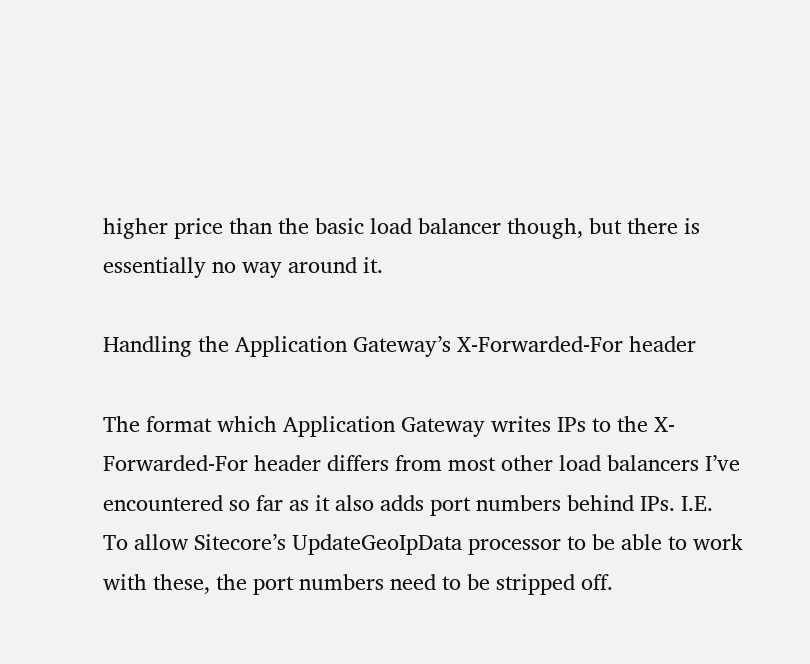higher price than the basic load balancer though, but there is essentially no way around it.

Handling the Application Gateway’s X-Forwarded-For header

The format which Application Gateway writes IPs to the X-Forwarded-For header differs from most other load balancers I’ve encountered so far as it also adds port numbers behind IPs. I.E.
To allow Sitecore’s UpdateGeoIpData processor to be able to work with these, the port numbers need to be stripped off.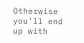Otherwise you’ll end up with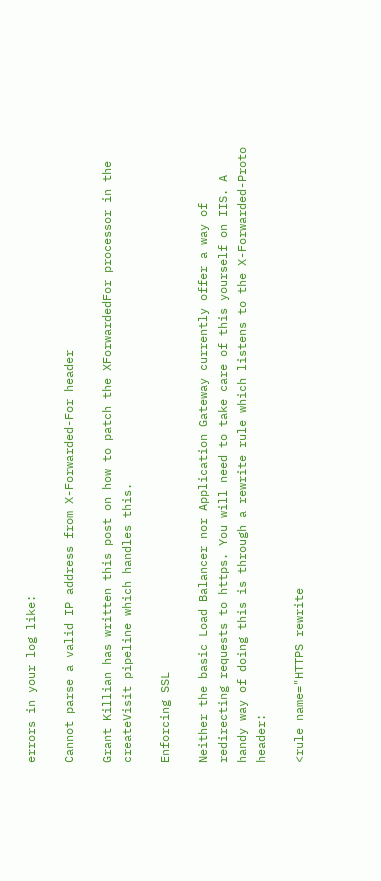errors in your log like:

Cannot parse a valid IP address from X-Forwarded-For header

Grant Killian has written this post on how to patch the XForwardedFor processor in the createVisit pipeline which handles this.

Enforcing SSL

Neither the basic Load Balancer nor Application Gateway currently offer a way of redirecting requests to https. You will need to take care of this yourself on IIS. A handy way of doing this is through a rewrite rule which listens to the X-Forwarded-Proto header:

<rule name="HTTPS rewrite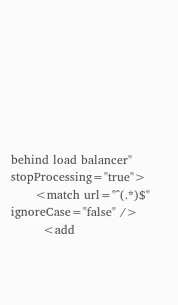behind load balancer" stopProcessing="true">
      <match url="^(.*)$" ignoreCase="false" />
        <add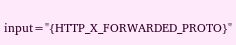input="{HTTP_X_FORWARDED_PROTO}"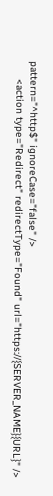pattern="^http$" ignoreCase="false" />
      <action type="Redirect" redirectType="Found" url="https://{SERVER_NAME}{URL}" />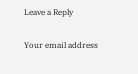Leave a Reply

Your email address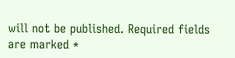will not be published. Required fields are marked *